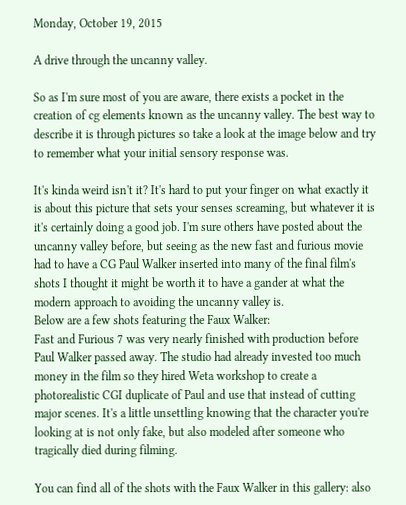Monday, October 19, 2015

A drive through the uncanny valley.

So as I'm sure most of you are aware, there exists a pocket in the creation of cg elements known as the uncanny valley. The best way to describe it is through pictures so take a look at the image below and try to remember what your initial sensory response was.

It's kinda weird isn't it? It's hard to put your finger on what exactly it is about this picture that sets your senses screaming, but whatever it is it's certainly doing a good job. I'm sure others have posted about the uncanny valley before, but seeing as the new fast and furious movie had to have a CG Paul Walker inserted into many of the final film's shots I thought it might be worth it to have a gander at what the modern approach to avoiding the uncanny valley is.
Below are a few shots featuring the Faux Walker:
Fast and Furious 7 was very nearly finished with production before Paul Walker passed away. The studio had already invested too much money in the film so they hired Weta workshop to create a photorealistic CGI duplicate of Paul and use that instead of cutting major scenes. It's a little unsettling knowing that the character you're looking at is not only fake, but also modeled after someone who tragically died during filming.

You can find all of the shots with the Faux Walker in this gallery: also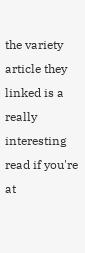the variety article they linked is a really interesting read if you're at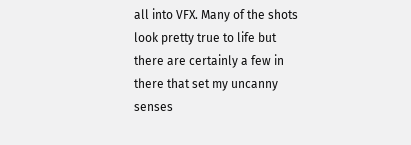all into VFX. Many of the shots look pretty true to life but there are certainly a few in there that set my uncanny senses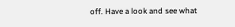off. Have a look and see what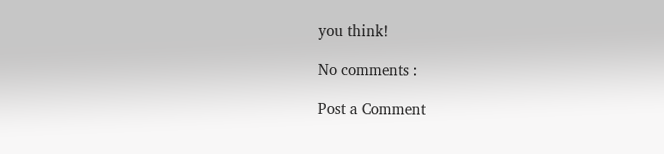you think!

No comments :

Post a Comment